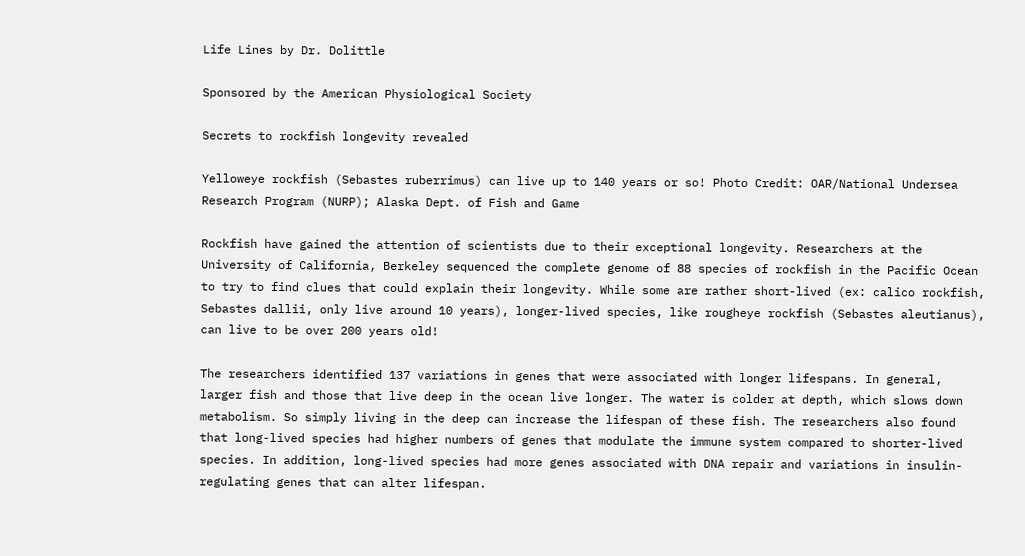Life Lines by Dr. Dolittle

Sponsored by the American Physiological Society

Secrets to rockfish longevity revealed

Yelloweye rockfish (Sebastes ruberrimus) can live up to 140 years or so! Photo Credit: OAR/National Undersea Research Program (NURP); Alaska Dept. of Fish and Game

Rockfish have gained the attention of scientists due to their exceptional longevity. Researchers at the University of California, Berkeley sequenced the complete genome of 88 species of rockfish in the Pacific Ocean to try to find clues that could explain their longevity. While some are rather short-lived (ex: calico rockfish, Sebastes dallii, only live around 10 years), longer-lived species, like rougheye rockfish (Sebastes aleutianus), can live to be over 200 years old!

The researchers identified 137 variations in genes that were associated with longer lifespans. In general, larger fish and those that live deep in the ocean live longer. The water is colder at depth, which slows down metabolism. So simply living in the deep can increase the lifespan of these fish. The researchers also found that long-lived species had higher numbers of genes that modulate the immune system compared to shorter-lived species. In addition, long-lived species had more genes associated with DNA repair and variations in insulin-regulating genes that can alter lifespan.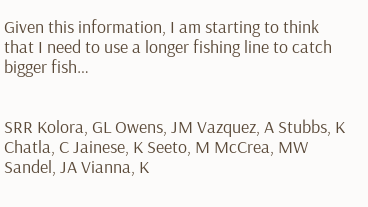Given this information, I am starting to think that I need to use a longer fishing line to catch bigger fish…


SRR Kolora, GL Owens, JM Vazquez, A Stubbs, K Chatla, C Jainese, K Seeto, M McCrea, MW Sandel, JA Vianna, K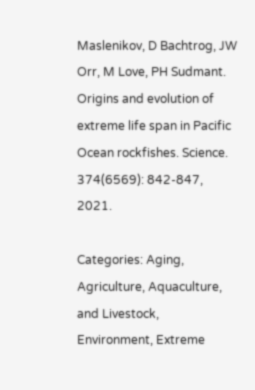Maslenikov, D Bachtrog, JW Orr, M Love, PH Sudmant. Origins and evolution of extreme life span in Pacific Ocean rockfishes. Science. 374(6569): 842-847, 2021.

Categories: Aging, Agriculture, Aquaculture, and Livestock, Environment, Extreme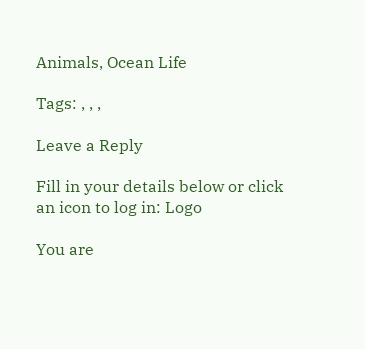Animals, Ocean Life

Tags: , , ,

Leave a Reply

Fill in your details below or click an icon to log in: Logo

You are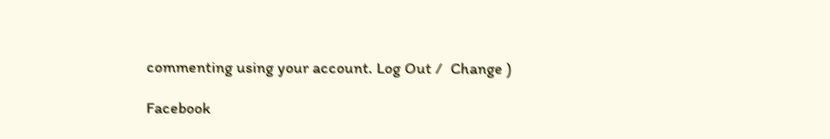commenting using your account. Log Out /  Change )

Facebook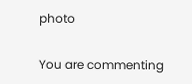photo

You are commenting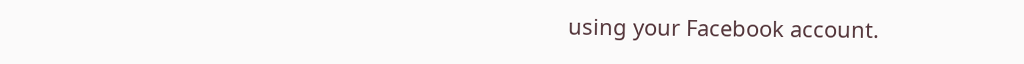using your Facebook account.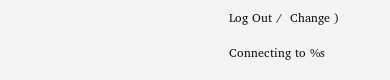Log Out /  Change )

Connecting to %s